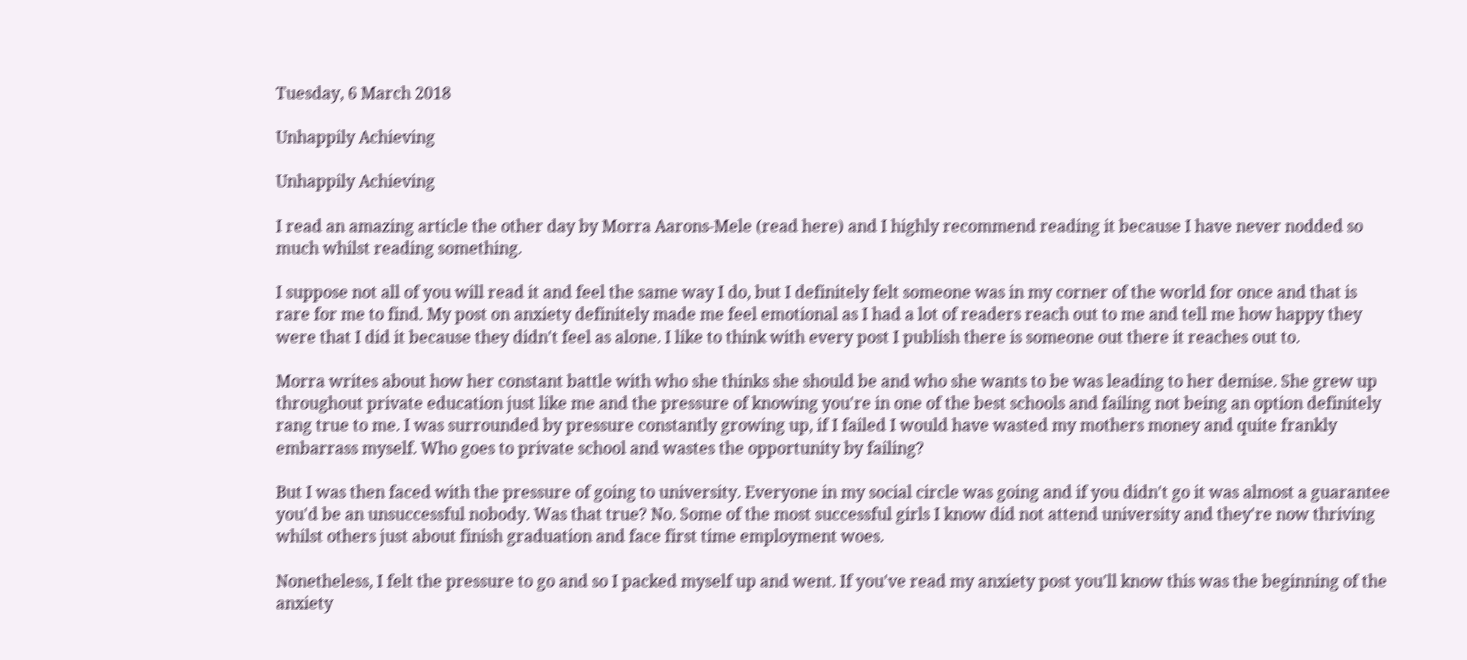Tuesday, 6 March 2018

Unhappily Achieving

Unhappily Achieving

I read an amazing article the other day by Morra Aarons-Mele (read here) and I highly recommend reading it because I have never nodded so much whilst reading something.

I suppose not all of you will read it and feel the same way I do, but I definitely felt someone was in my corner of the world for once and that is rare for me to find. My post on anxiety definitely made me feel emotional as I had a lot of readers reach out to me and tell me how happy they were that I did it because they didn't feel as alone. I like to think with every post I publish there is someone out there it reaches out to.

Morra writes about how her constant battle with who she thinks she should be and who she wants to be was leading to her demise. She grew up throughout private education just like me and the pressure of knowing you're in one of the best schools and failing not being an option definitely rang true to me. I was surrounded by pressure constantly growing up, if I failed I would have wasted my mothers money and quite frankly embarrass myself. Who goes to private school and wastes the opportunity by failing?

But I was then faced with the pressure of going to university. Everyone in my social circle was going and if you didn't go it was almost a guarantee you'd be an unsuccessful nobody. Was that true? No. Some of the most successful girls I know did not attend university and they're now thriving whilst others just about finish graduation and face first time employment woes.

Nonetheless, I felt the pressure to go and so I packed myself up and went. If you've read my anxiety post you'll know this was the beginning of the anxiety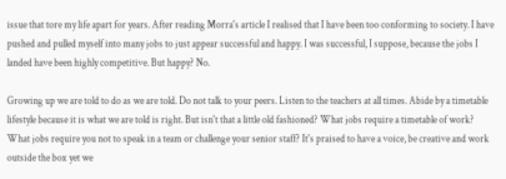issue that tore my life apart for years. After reading Morra's article I realised that I have been too conforming to society. I have pushed and pulled myself into many jobs to just appear successful and happy. I was successful, I suppose, because the jobs I landed have been highly competitive. But happy? No.

Growing up we are told to do as we are told. Do not talk to your peers. Listen to the teachers at all times. Abide by a timetable lifestyle because it is what we are told is right. But isn't that a little old fashioned? What jobs require a timetable of work? What jobs require you not to speak in a team or challenge your senior staff? It's praised to have a voice, be creative and work outside the box yet we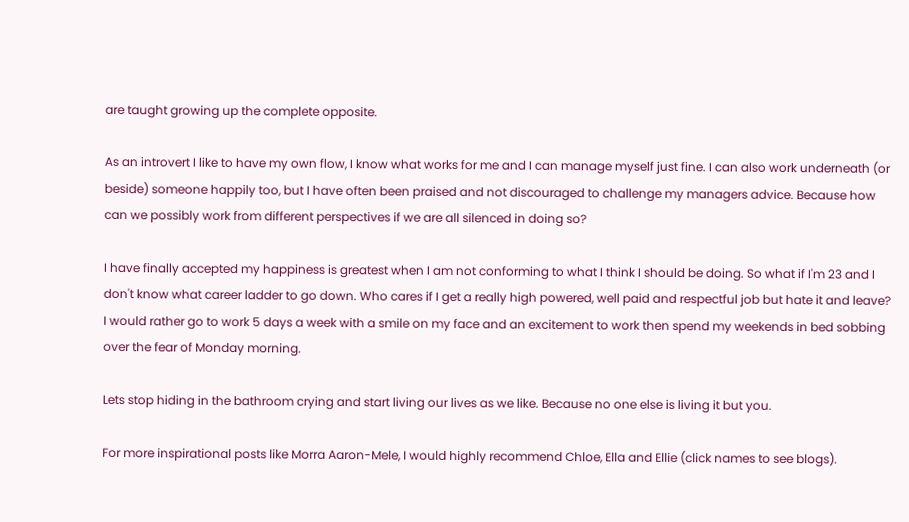are taught growing up the complete opposite.

As an introvert I like to have my own flow, I know what works for me and I can manage myself just fine. I can also work underneath (or beside) someone happily too, but I have often been praised and not discouraged to challenge my managers advice. Because how can we possibly work from different perspectives if we are all silenced in doing so?

I have finally accepted my happiness is greatest when I am not conforming to what I think I should be doing. So what if I'm 23 and I don't know what career ladder to go down. Who cares if I get a really high powered, well paid and respectful job but hate it and leave? I would rather go to work 5 days a week with a smile on my face and an excitement to work then spend my weekends in bed sobbing over the fear of Monday morning.

Lets stop hiding in the bathroom crying and start living our lives as we like. Because no one else is living it but you.

For more inspirational posts like Morra Aaron-Mele, I would highly recommend Chloe, Ella and Ellie (click names to see blogs).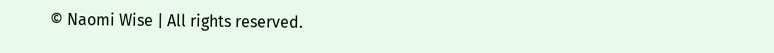© Naomi Wise | All rights reserved.